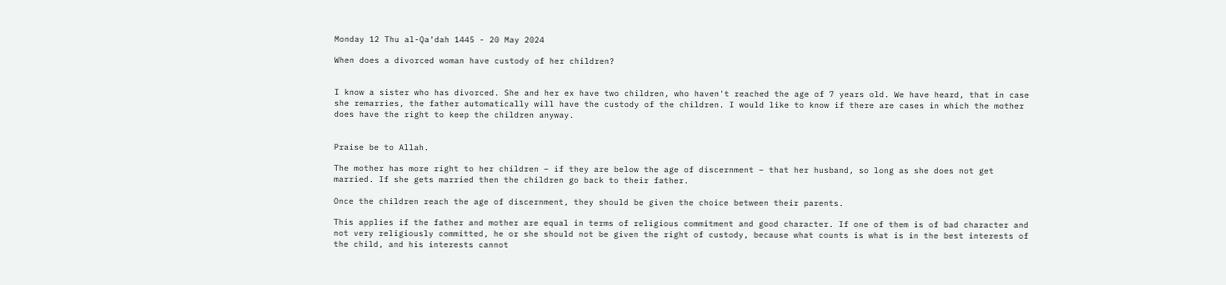Monday 12 Thu al-Qa‘dah 1445 - 20 May 2024

When does a divorced woman have custody of her children?


I know a sister who has divorced. She and her ex have two children, who haven't reached the age of 7 years old. We have heard, that in case she remarries, the father automatically will have the custody of the children. I would like to know if there are cases in which the mother does have the right to keep the children anyway.


Praise be to Allah.

The mother has more right to her children – if they are below the age of discernment – that her husband, so long as she does not get married. If she gets married then the children go back to their father.

Once the children reach the age of discernment, they should be given the choice between their parents.

This applies if the father and mother are equal in terms of religious commitment and good character. If one of them is of bad character and not very religiously committed, he or she should not be given the right of custody, because what counts is what is in the best interests of the child, and his interests cannot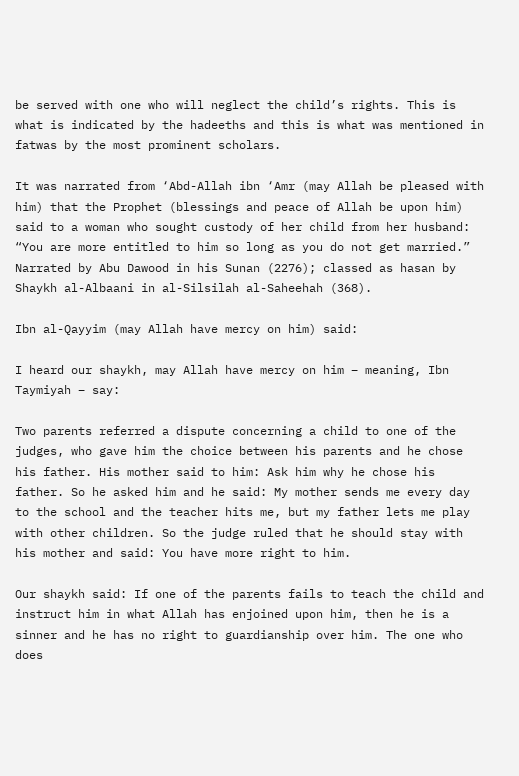be served with one who will neglect the child’s rights. This is what is indicated by the hadeeths and this is what was mentioned in fatwas by the most prominent scholars.

It was narrated from ‘Abd-Allah ibn ‘Amr (may Allah be pleased with him) that the Prophet (blessings and peace of Allah be upon him) said to a woman who sought custody of her child from her husband: “You are more entitled to him so long as you do not get married.” Narrated by Abu Dawood in his Sunan (2276); classed as hasan by Shaykh al-Albaani in al-Silsilah al-Saheehah (368).

Ibn al-Qayyim (may Allah have mercy on him) said:

I heard our shaykh, may Allah have mercy on him – meaning, Ibn Taymiyah – say:

Two parents referred a dispute concerning a child to one of the judges, who gave him the choice between his parents and he chose his father. His mother said to him: Ask him why he chose his father. So he asked him and he said: My mother sends me every day to the school and the teacher hits me, but my father lets me play with other children. So the judge ruled that he should stay with his mother and said: You have more right to him.

Our shaykh said: If one of the parents fails to teach the child and instruct him in what Allah has enjoined upon him, then he is a sinner and he has no right to guardianship over him. The one who does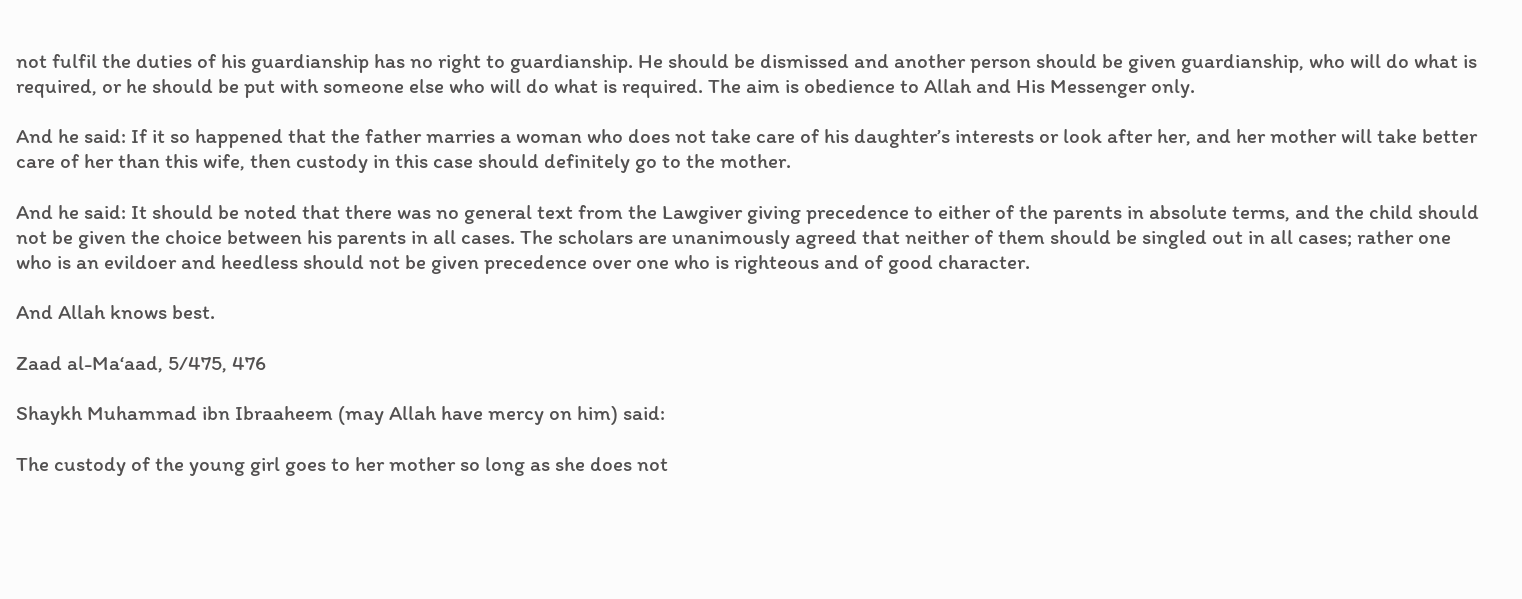not fulfil the duties of his guardianship has no right to guardianship. He should be dismissed and another person should be given guardianship, who will do what is required, or he should be put with someone else who will do what is required. The aim is obedience to Allah and His Messenger only.

And he said: If it so happened that the father marries a woman who does not take care of his daughter’s interests or look after her, and her mother will take better care of her than this wife, then custody in this case should definitely go to the mother.

And he said: It should be noted that there was no general text from the Lawgiver giving precedence to either of the parents in absolute terms, and the child should not be given the choice between his parents in all cases. The scholars are unanimously agreed that neither of them should be singled out in all cases; rather one who is an evildoer and heedless should not be given precedence over one who is righteous and of good character.

And Allah knows best.

Zaad al-Ma‘aad, 5/475, 476

Shaykh Muhammad ibn Ibraaheem (may Allah have mercy on him) said:

The custody of the young girl goes to her mother so long as she does not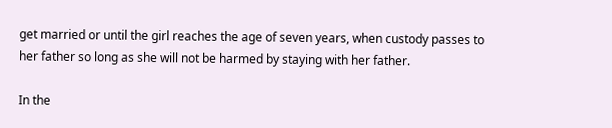get married or until the girl reaches the age of seven years, when custody passes to her father so long as she will not be harmed by staying with her father.

In the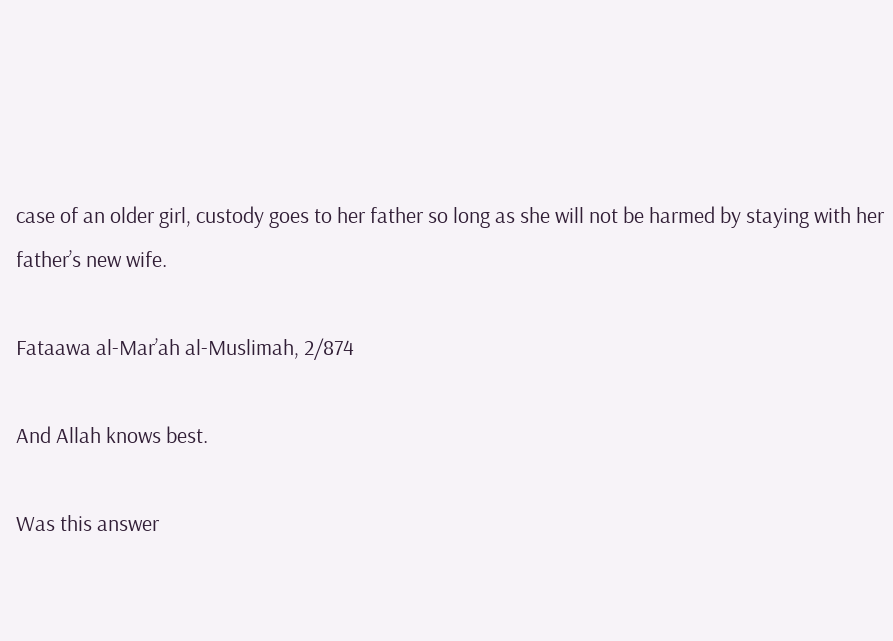case of an older girl, custody goes to her father so long as she will not be harmed by staying with her father’s new wife.

Fataawa al-Mar’ah al-Muslimah, 2/874

And Allah knows best.

Was this answer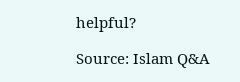helpful?

Source: Islam Q&A